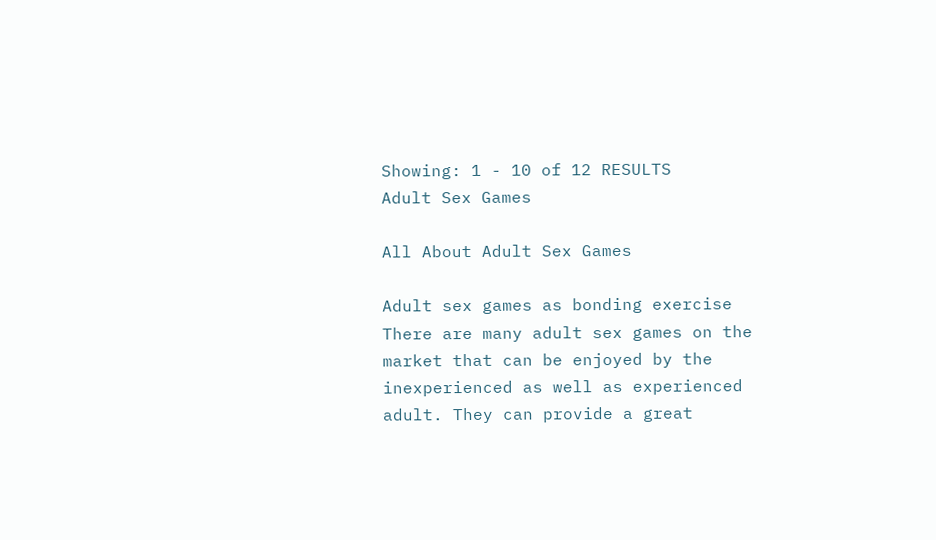Showing: 1 - 10 of 12 RESULTS
Adult Sex Games

All About Adult Sex Games

Adult sex games as bonding exercise There are many adult sex games on the market that can be enjoyed by the inexperienced as well as experienced adult. They can provide a great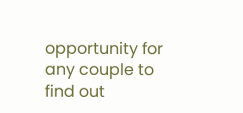opportunity for any couple to find out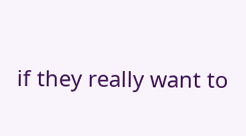if they really want to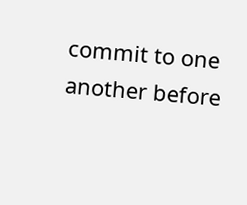commit to one another before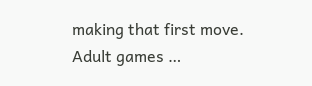making that first move. Adult games …